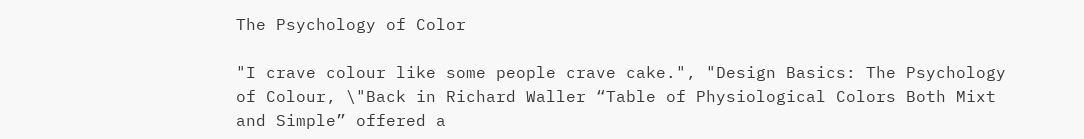The Psychology of Color

"I crave colour like some people crave cake.", "Design Basics: The Psychology of Colour, \"Back in Richard Waller “Table of Physiological Colors Both Mixt and Simple” offered a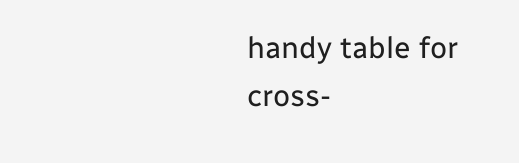handy table for cross-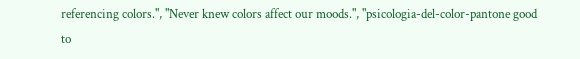referencing colors.", "Never knew colors affect our moods.", "psicologia-del-color-pantone good to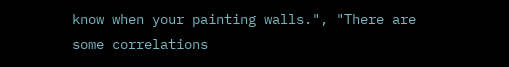know when your painting walls.", "There are some correlations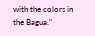with the colors in the Bagua."